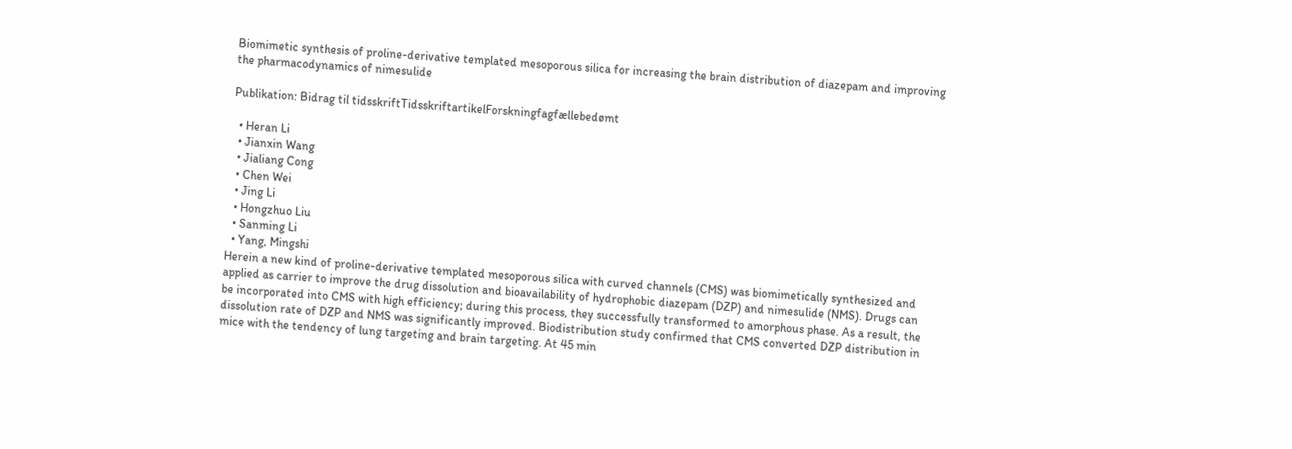Biomimetic synthesis of proline-derivative templated mesoporous silica for increasing the brain distribution of diazepam and improving the pharmacodynamics of nimesulide

Publikation: Bidrag til tidsskriftTidsskriftartikelForskningfagfællebedømt

  • Heran Li
  • Jianxin Wang
  • Jialiang Cong
  • Chen Wei
  • Jing Li
  • Hongzhuo Liu
  • Sanming Li
  • Yang, Mingshi
Herein a new kind of proline-derivative templated mesoporous silica with curved channels (CMS) was biomimetically synthesized and applied as carrier to improve the drug dissolution and bioavailability of hydrophobic diazepam (DZP) and nimesulide (NMS). Drugs can be incorporated into CMS with high efficiency; during this process, they successfully transformed to amorphous phase. As a result, the dissolution rate of DZP and NMS was significantly improved. Biodistribution study confirmed that CMS converted DZP distribution in mice with the tendency of lung targeting and brain targeting. At 45 min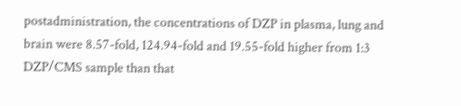postadministration, the concentrations of DZP in plasma, lung and brain were 8.57-fold, 124.94-fold and 19.55-fold higher from 1:3 DZP/CMS sample than that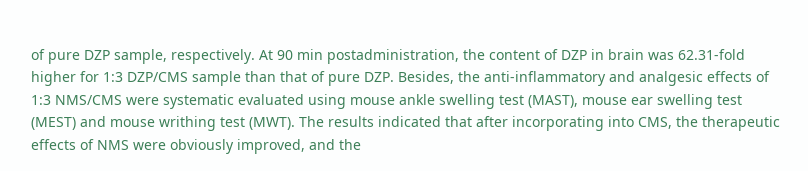of pure DZP sample, respectively. At 90 min postadministration, the content of DZP in brain was 62.31-fold higher for 1:3 DZP/CMS sample than that of pure DZP. Besides, the anti-inflammatory and analgesic effects of 1:3 NMS/CMS were systematic evaluated using mouse ankle swelling test (MAST), mouse ear swelling test (MEST) and mouse writhing test (MWT). The results indicated that after incorporating into CMS, the therapeutic effects of NMS were obviously improved, and the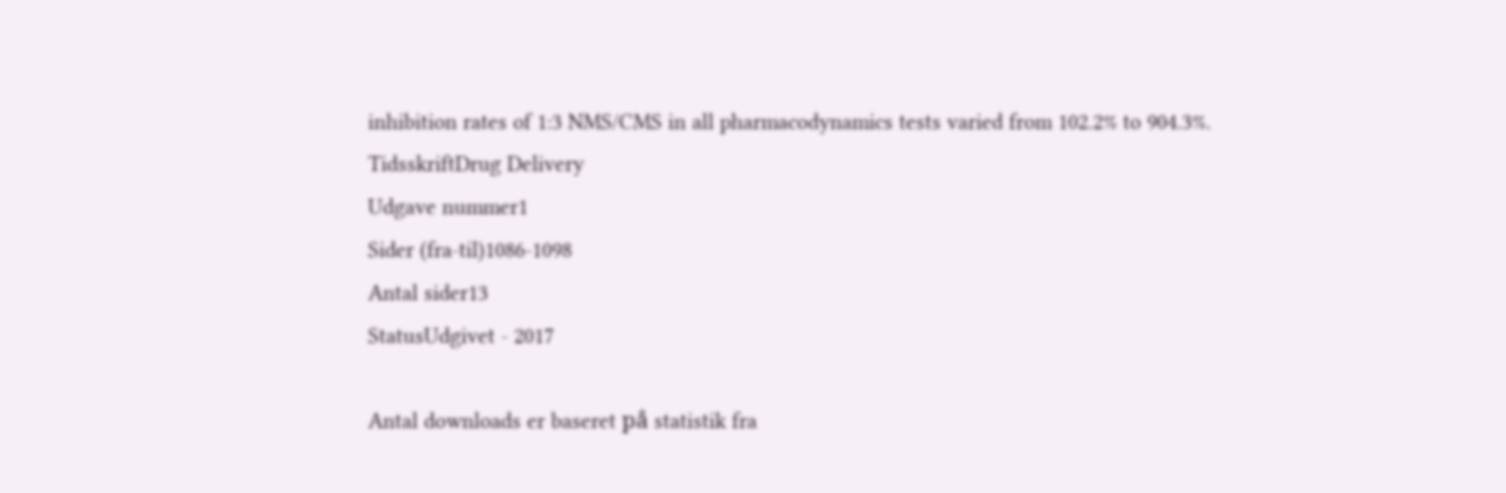inhibition rates of 1:3 NMS/CMS in all pharmacodynamics tests varied from 102.2% to 904.3%.
TidsskriftDrug Delivery
Udgave nummer1
Sider (fra-til)1086-1098
Antal sider13
StatusUdgivet - 2017

Antal downloads er baseret på statistik fra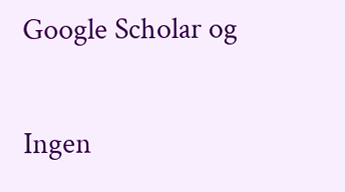Google Scholar og

Ingen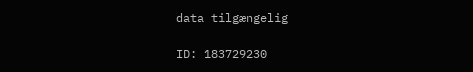data tilgængelig

ID: 183729230